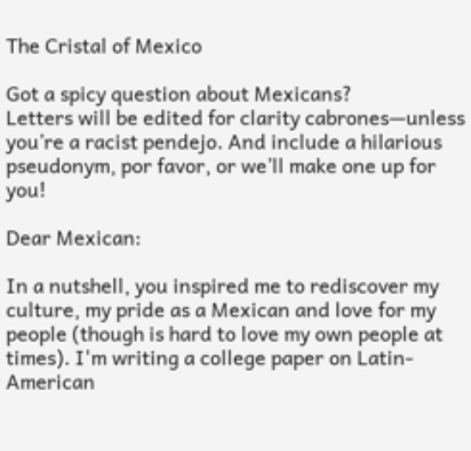The Cristal of Mexico

Got a spicy question about Mexicans?
Letters will be edited for clarity cabrones—unless you’re a racist pendejo. And include a hilarious pseudonym, por favor, or we’ll make one up for you!

Dear Mexican:

In a nutshell, you inspired me to rediscover my culture, my pride as a Mexican and love for my people (though is hard to love my own people at times). I'm writing a college paper on Latin-American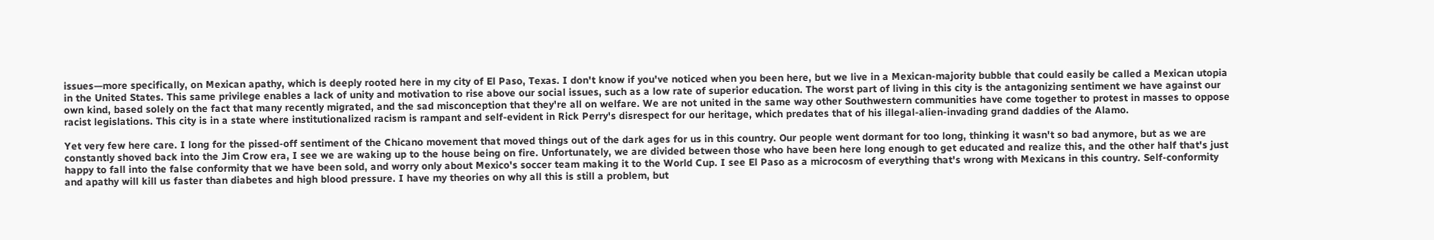issues—more specifically, on Mexican apathy, which is deeply rooted here in my city of El Paso, Texas. I don't know if you've noticed when you been here, but we live in a Mexican-majority bubble that could easily be called a Mexican utopia in the United States. This same privilege enables a lack of unity and motivation to rise above our social issues, such as a low rate of superior education. The worst part of living in this city is the antagonizing sentiment we have against our own kind, based solely on the fact that many recently migrated, and the sad misconception that they're all on welfare. We are not united in the same way other Southwestern communities have come together to protest in masses to oppose racist legislations. This city is in a state where institutionalized racism is rampant and self-evident in Rick Perry's disrespect for our heritage, which predates that of his illegal-alien-invading grand daddies of the Alamo.

Yet very few here care. I long for the pissed-off sentiment of the Chicano movement that moved things out of the dark ages for us in this country. Our people went dormant for too long, thinking it wasn't so bad anymore, but as we are constantly shoved back into the Jim Crow era, I see we are waking up to the house being on fire. Unfortunately, we are divided between those who have been here long enough to get educated and realize this, and the other half that's just happy to fall into the false conformity that we have been sold, and worry only about Mexico's soccer team making it to the World Cup. I see El Paso as a microcosm of everything that's wrong with Mexicans in this country. Self-conformity and apathy will kill us faster than diabetes and high blood pressure. I have my theories on why all this is still a problem, but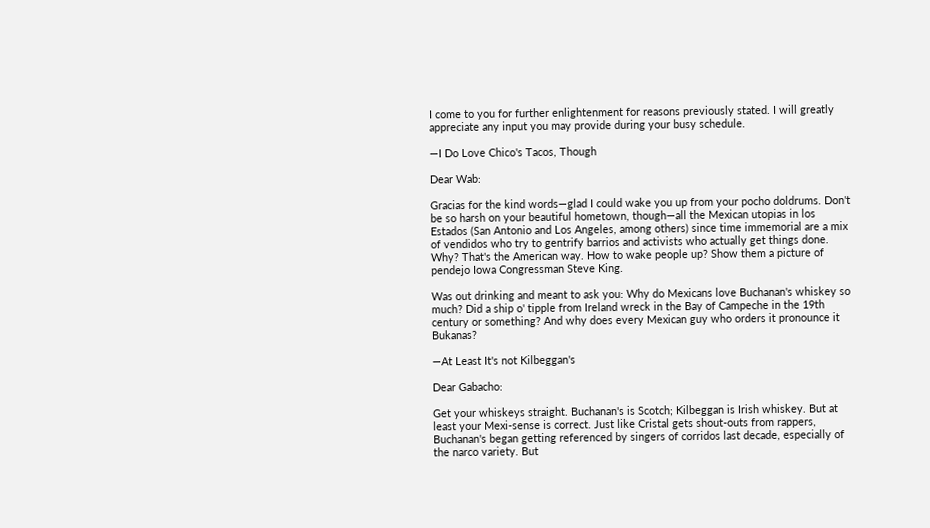I come to you for further enlightenment for reasons previously stated. I will greatly appreciate any input you may provide during your busy schedule.

—I Do Love Chico's Tacos, Though

Dear Wab:

Gracias for the kind words—glad I could wake you up from your pocho doldrums. Don't be so harsh on your beautiful hometown, though—all the Mexican utopias in los Estados (San Antonio and Los Angeles, among others) since time immemorial are a mix of vendidos who try to gentrify barrios and activists who actually get things done. Why? That's the American way. How to wake people up? Show them a picture of pendejo Iowa Congressman Steve King.

Was out drinking and meant to ask you: Why do Mexicans love Buchanan's whiskey so much? Did a ship o' tipple from Ireland wreck in the Bay of Campeche in the 19th century or something? And why does every Mexican guy who orders it pronounce it Bukanas?

—At Least It's not Kilbeggan's

Dear Gabacho:

Get your whiskeys straight. Buchanan's is Scotch; Kilbeggan is Irish whiskey. But at least your Mexi-sense is correct. Just like Cristal gets shout-outs from rappers, Buchanan's began getting referenced by singers of corridos last decade, especially of the narco variety. But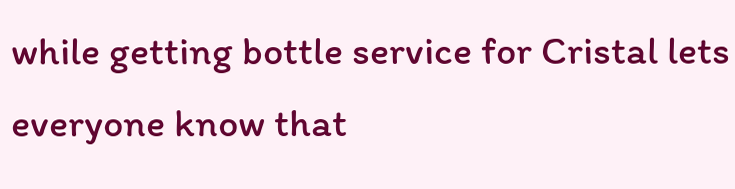while getting bottle service for Cristal lets everyone know that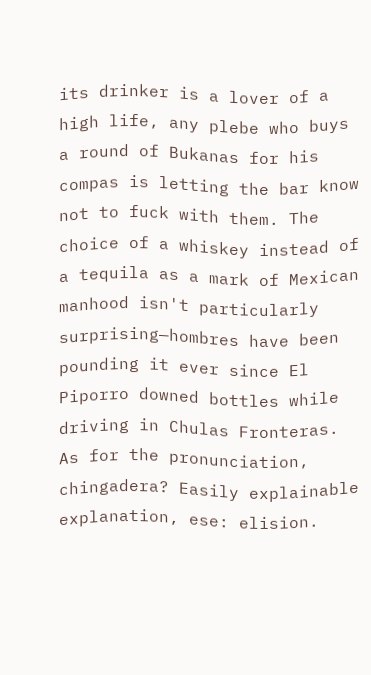its drinker is a lover of a high life, any plebe who buys a round of Bukanas for his compas is letting the bar know not to fuck with them. The choice of a whiskey instead of a tequila as a mark of Mexican manhood isn't particularly surprising—hombres have been pounding it ever since El Piporro downed bottles while driving in Chulas Fronteras. As for the pronunciation, chingadera? Easily explainable explanation, ese: elision.